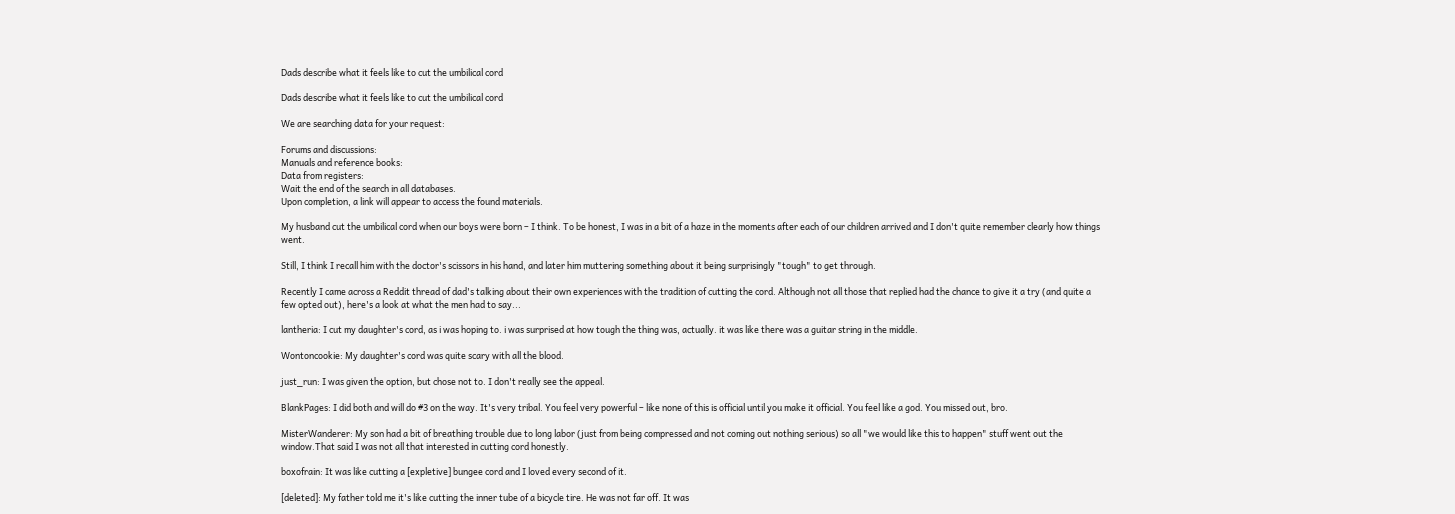Dads describe what it feels like to cut the umbilical cord

Dads describe what it feels like to cut the umbilical cord

We are searching data for your request:

Forums and discussions:
Manuals and reference books:
Data from registers:
Wait the end of the search in all databases.
Upon completion, a link will appear to access the found materials.

My husband cut the umbilical cord when our boys were born – I think. To be honest, I was in a bit of a haze in the moments after each of our children arrived and I don't quite remember clearly how things went.

Still, I think I recall him with the doctor's scissors in his hand, and later him muttering something about it being surprisingly "tough" to get through.

Recently I came across a Reddit thread of dad's talking about their own experiences with the tradition of cutting the cord. Although not all those that replied had the chance to give it a try (and quite a few opted out), here's a look at what the men had to say...

lantheria: I cut my daughter's cord, as i was hoping to. i was surprised at how tough the thing was, actually. it was like there was a guitar string in the middle.

Wontoncookie: My daughter's cord was quite scary with all the blood.

just_run: I was given the option, but chose not to. I don't really see the appeal.

BlankPages: I did both and will do #3 on the way. It's very tribal. You feel very powerful – like none of this is official until you make it official. You feel like a god. You missed out, bro.

MisterWanderer: My son had a bit of breathing trouble due to long labor (just from being compressed and not coming out nothing serious) so all "we would like this to happen" stuff went out the window.That said I was not all that interested in cutting cord honestly.

boxofrain: It was like cutting a [expletive] bungee cord and I loved every second of it.

[deleted]: My father told me it's like cutting the inner tube of a bicycle tire. He was not far off. It was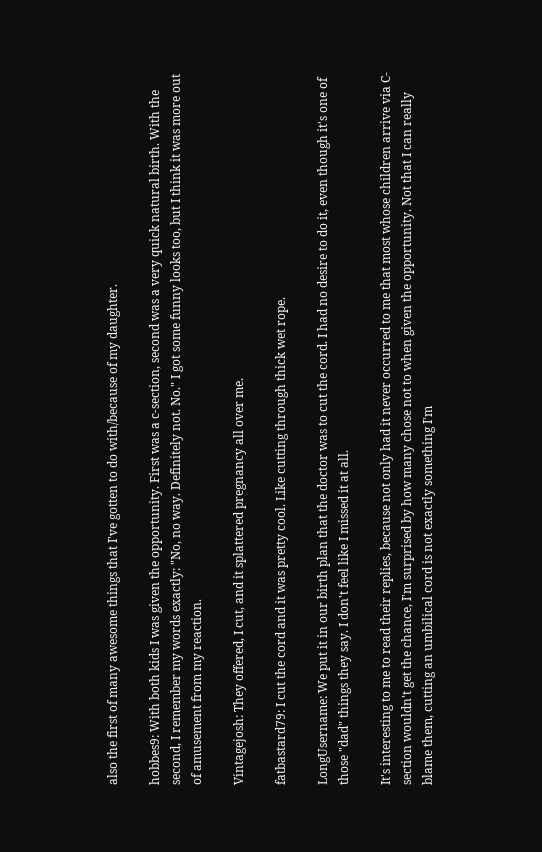also the first of many awesome things that I've gotten to do with/because of my daughter.

hobbes9: With both kids I was given the opportunity. First was a c-section, second was a very quick natural birth. With the second, I remember my words exactly: "No, no way. Definitely not. No." I got some funny looks too, but I think it was more out of amusement from my reaction.

Vintagejosh: They offered, I cut, and it splattered pregnancy all over me.

fatbastard79: I cut the cord and it was pretty cool. Like cutting through thick wet rope.

LongUsername: We put it in our birth plan that the doctor was to cut the cord. I had no desire to do it, even though it's one of those "dad" things they say. I don't feel like I missed it at all.

It's interesting to me to read their replies, because not only had it never occurred to me that most whose children arrive via C-section wouldn't get the chance, I'm surprised by how many chose not to when given the opportunity. Not that I can really blame them, cutting an umbilical cord is not exactly something I'm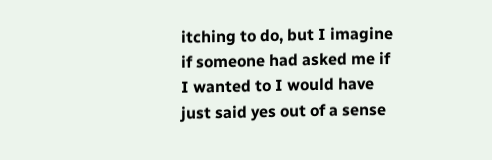itching to do, but I imagine if someone had asked me if I wanted to I would have just said yes out of a sense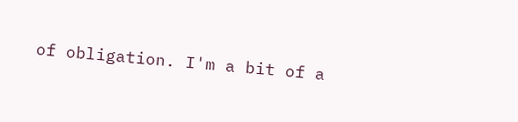of obligation. I'm a bit of a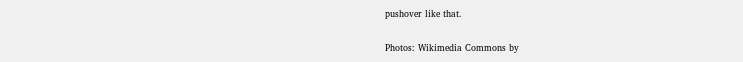pushover like that.

Photos: Wikimedia Commons by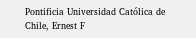Pontificia Universidad Católica de Chile, Ernest F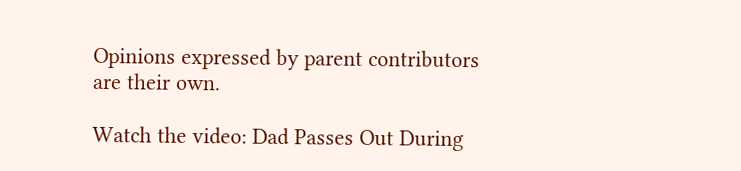Opinions expressed by parent contributors are their own.

Watch the video: Dad Passes Out During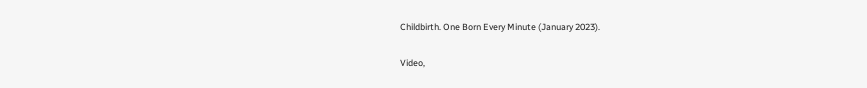Childbirth. One Born Every Minute (January 2023).

Video,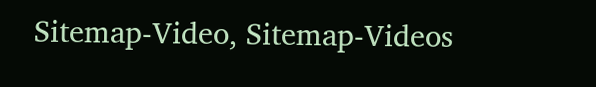Sitemap-Video, Sitemap-Videos